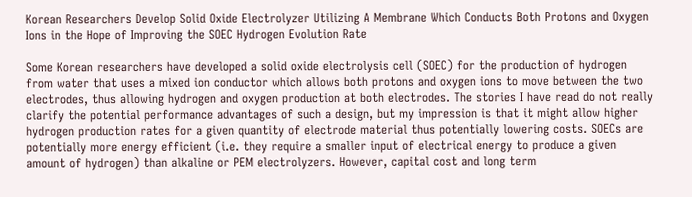Korean Researchers Develop Solid Oxide Electrolyzer Utilizing A Membrane Which Conducts Both Protons and Oxygen Ions in the Hope of Improving the SOEC Hydrogen Evolution Rate

Some Korean researchers have developed a solid oxide electrolysis cell (SOEC) for the production of hydrogen from water that uses a mixed ion conductor which allows both protons and oxygen ions to move between the two electrodes, thus allowing hydrogen and oxygen production at both electrodes. The stories I have read do not really clarify the potential performance advantages of such a design, but my impression is that it might allow higher hydrogen production rates for a given quantity of electrode material thus potentially lowering costs. SOECs are potentially more energy efficient (i.e. they require a smaller input of electrical energy to produce a given amount of hydrogen) than alkaline or PEM electrolyzers. However, capital cost and long term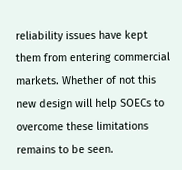reliability issues have kept them from entering commercial markets. Whether of not this new design will help SOECs to overcome these limitations remains to be seen.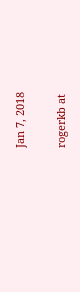Jan 7, 2018

rogerkb at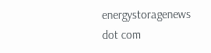energystoragenews dot com